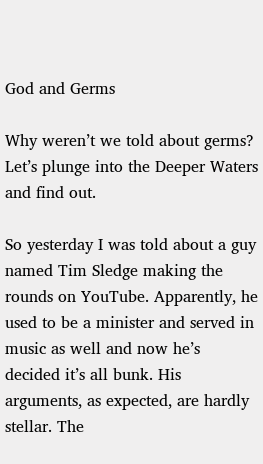God and Germs

Why weren’t we told about germs? Let’s plunge into the Deeper Waters and find out.

So yesterday I was told about a guy named Tim Sledge making the rounds on YouTube. Apparently, he used to be a minister and served in music as well and now he’s decided it’s all bunk. His arguments, as expected, are hardly stellar. The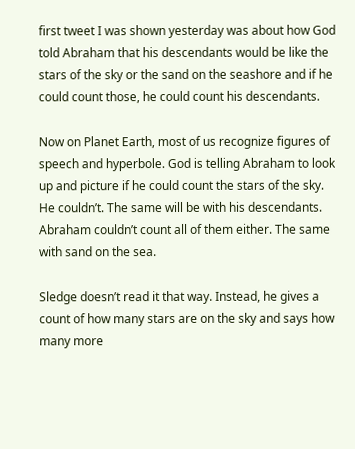first tweet I was shown yesterday was about how God told Abraham that his descendants would be like the stars of the sky or the sand on the seashore and if he could count those, he could count his descendants.

Now on Planet Earth, most of us recognize figures of speech and hyperbole. God is telling Abraham to look up and picture if he could count the stars of the sky. He couldn’t. The same will be with his descendants. Abraham couldn’t count all of them either. The same with sand on the sea.

Sledge doesn’t read it that way. Instead, he gives a count of how many stars are on the sky and says how many more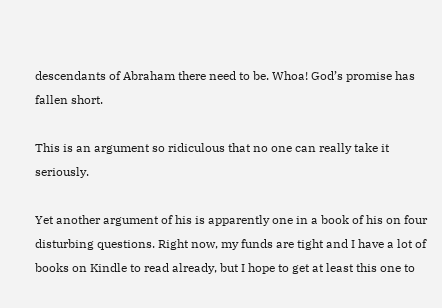descendants of Abraham there need to be. Whoa! God’s promise has fallen short.

This is an argument so ridiculous that no one can really take it seriously.

Yet another argument of his is apparently one in a book of his on four disturbing questions. Right now, my funds are tight and I have a lot of books on Kindle to read already, but I hope to get at least this one to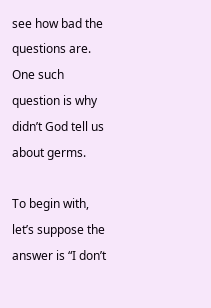see how bad the questions are. One such question is why didn’t God tell us about germs.

To begin with, let’s suppose the answer is “I don’t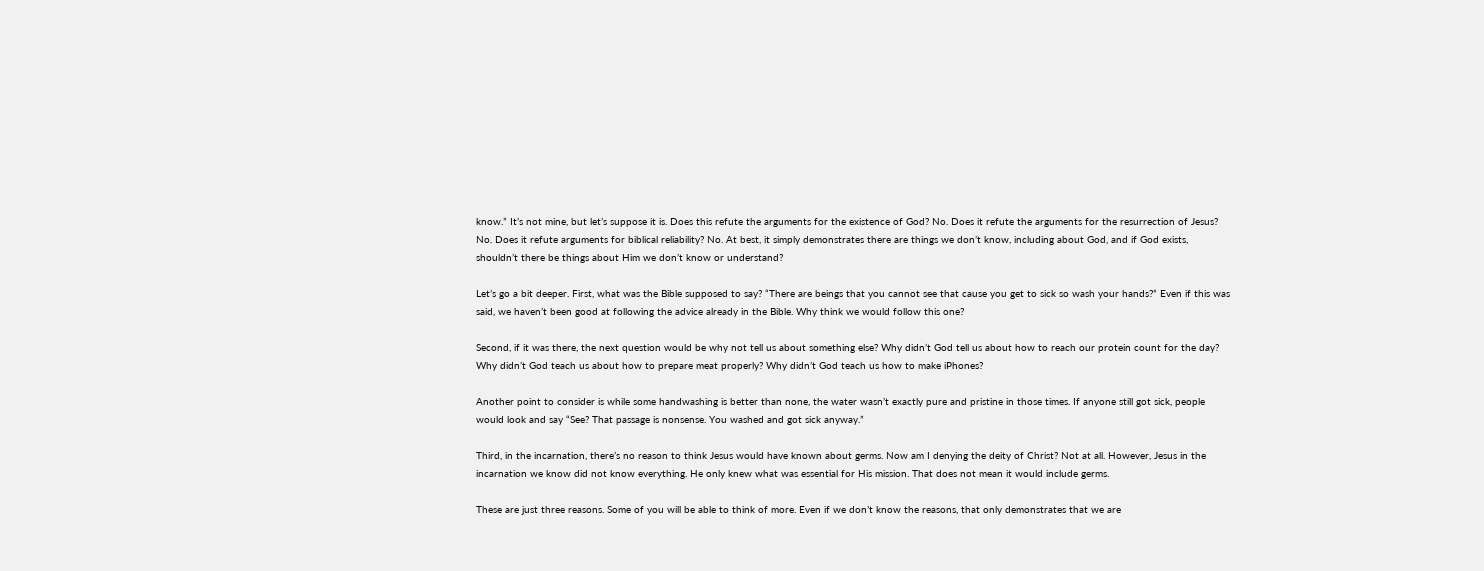know.” It’s not mine, but let’s suppose it is. Does this refute the arguments for the existence of God? No. Does it refute the arguments for the resurrection of Jesus? No. Does it refute arguments for biblical reliability? No. At best, it simply demonstrates there are things we don’t know, including about God, and if God exists, shouldn’t there be things about Him we don’t know or understand?

Let’s go a bit deeper. First, what was the Bible supposed to say? “There are beings that you cannot see that cause you get to sick so wash your hands?” Even if this was said, we haven’t been good at following the advice already in the Bible. Why think we would follow this one?

Second, if it was there, the next question would be why not tell us about something else? Why didn’t God tell us about how to reach our protein count for the day? Why didn’t God teach us about how to prepare meat properly? Why didn’t God teach us how to make iPhones?

Another point to consider is while some handwashing is better than none, the water wasn’t exactly pure and pristine in those times. If anyone still got sick, people would look and say “See? That passage is nonsense. You washed and got sick anyway.”

Third, in the incarnation, there’s no reason to think Jesus would have known about germs. Now am I denying the deity of Christ? Not at all. However, Jesus in the incarnation we know did not know everything. He only knew what was essential for His mission. That does not mean it would include germs.

These are just three reasons. Some of you will be able to think of more. Even if we don’t know the reasons, that only demonstrates that we are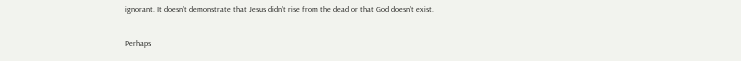ignorant. It doesn’t demonstrate that Jesus didn’t rise from the dead or that God doesn’t exist.

Perhaps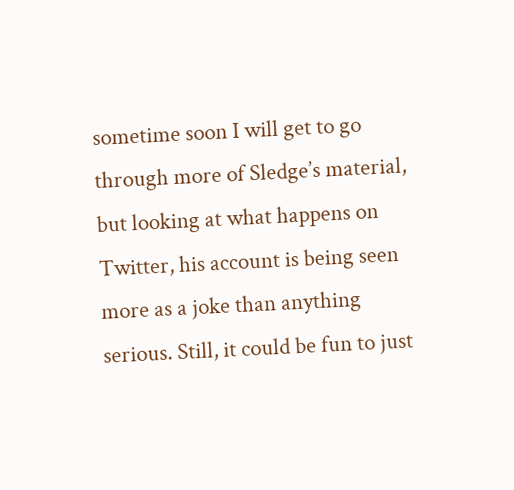sometime soon I will get to go through more of Sledge’s material, but looking at what happens on Twitter, his account is being seen more as a joke than anything serious. Still, it could be fun to just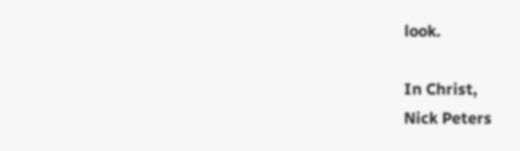look.

In Christ,
Nick Peters